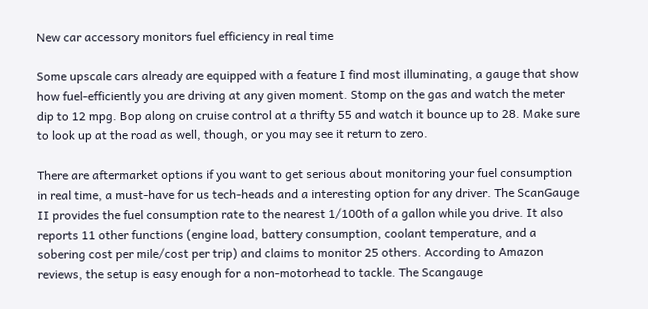New car accessory monitors fuel efficiency in real time

Some upscale cars already are equipped with a feature I find most illuminating, a gauge that show how fuel-efficiently you are driving at any given moment. Stomp on the gas and watch the meter dip to 12 mpg. Bop along on cruise control at a thrifty 55 and watch it bounce up to 28. Make sure to look up at the road as well, though, or you may see it return to zero.

There are aftermarket options if you want to get serious about monitoring your fuel consumption in real time, a must-have for us tech-heads and a interesting option for any driver. The ScanGauge II provides the fuel consumption rate to the nearest 1/100th of a gallon while you drive. It also reports 11 other functions (engine load, battery consumption, coolant temperature, and a sobering cost per mile/cost per trip) and claims to monitor 25 others. According to Amazon reviews, the setup is easy enough for a non-motorhead to tackle. The Scangauge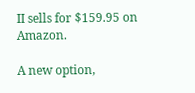II sells for $159.95 on Amazon.

A new option,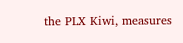the PLX Kiwi, measures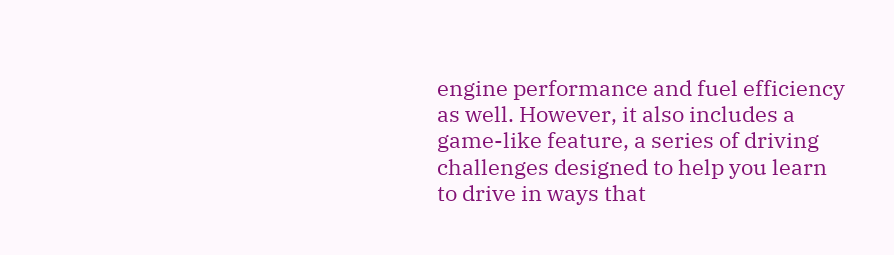engine performance and fuel efficiency as well. However, it also includes a game-like feature, a series of driving challenges designed to help you learn to drive in ways that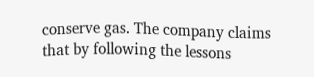conserve gas. The company claims that by following the lessons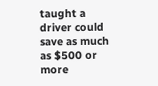taught a driver could save as much as $500 or more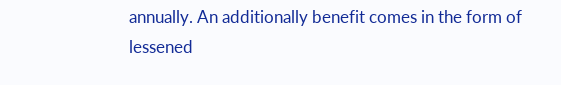annually. An additionally benefit comes in the form of lessened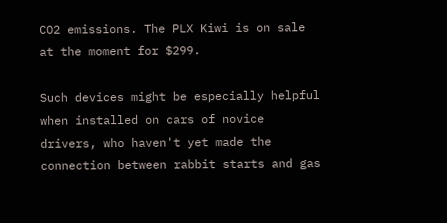CO2 emissions. The PLX Kiwi is on sale at the moment for $299.

Such devices might be especially helpful when installed on cars of novice drivers, who haven't yet made the connection between rabbit starts and gas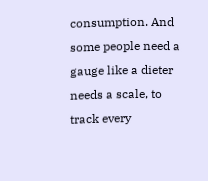consumption. And some people need a gauge like a dieter needs a scale, to track every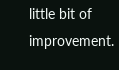little bit of improvement.